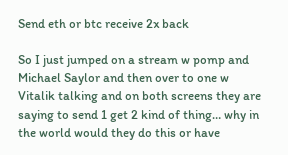Send eth or btc receive 2x back

So I just jumped on a stream w pomp and Michael Saylor and then over to one w Vitalik talking and on both screens they are saying to send 1 get 2 kind of thing… why in the world would they do this or have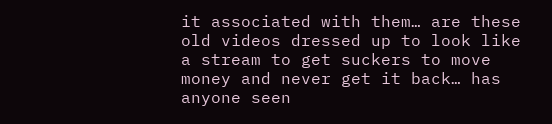it associated with them… are these old videos dressed up to look like a stream to get suckers to move money and never get it back… has anyone seen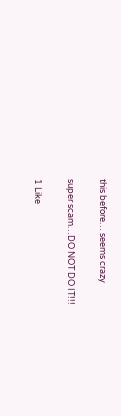this before… seems crazy

super scam…DO NOT DO IT!!!

1 Like